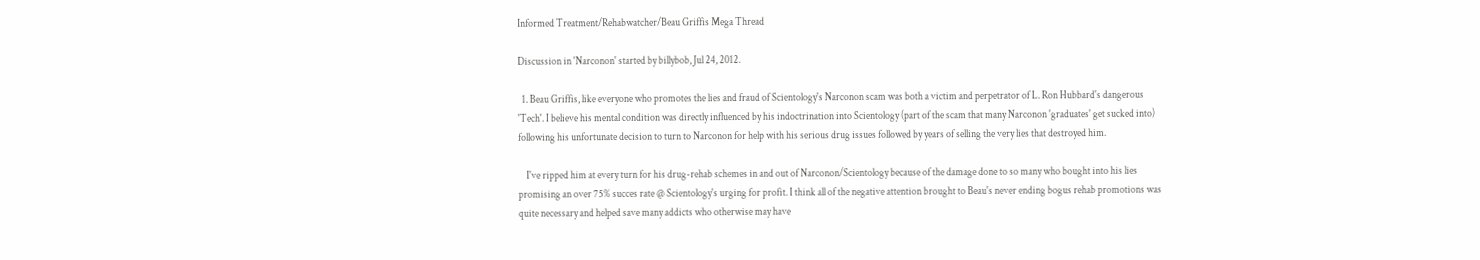Informed Treatment/Rehabwatcher/Beau Griffis Mega Thread

Discussion in 'Narconon' started by billybob, Jul 24, 2012.

  1. Beau Griffis, like everyone who promotes the lies and fraud of Scientology's Narconon scam was both a victim and perpetrator of L. Ron Hubbard's dangerous 'Tech'. I believe his mental condition was directly influenced by his indoctrination into Scientology (part of the scam that many Narconon 'graduates' get sucked into) following his unfortunate decision to turn to Narconon for help with his serious drug issues followed by years of selling the very lies that destroyed him.

    I've ripped him at every turn for his drug-rehab schemes in and out of Narconon/Scientology because of the damage done to so many who bought into his lies promising an over 75% succes rate @ Scientology's urging for profit. I think all of the negative attention brought to Beau's never ending bogus rehab promotions was quite necessary and helped save many addicts who otherwise may have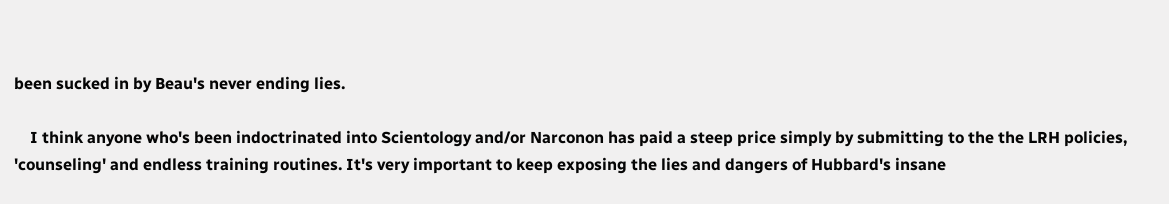been sucked in by Beau's never ending lies.

    I think anyone who's been indoctrinated into Scientology and/or Narconon has paid a steep price simply by submitting to the the LRH policies, 'counseling' and endless training routines. It's very important to keep exposing the lies and dangers of Hubbard's insane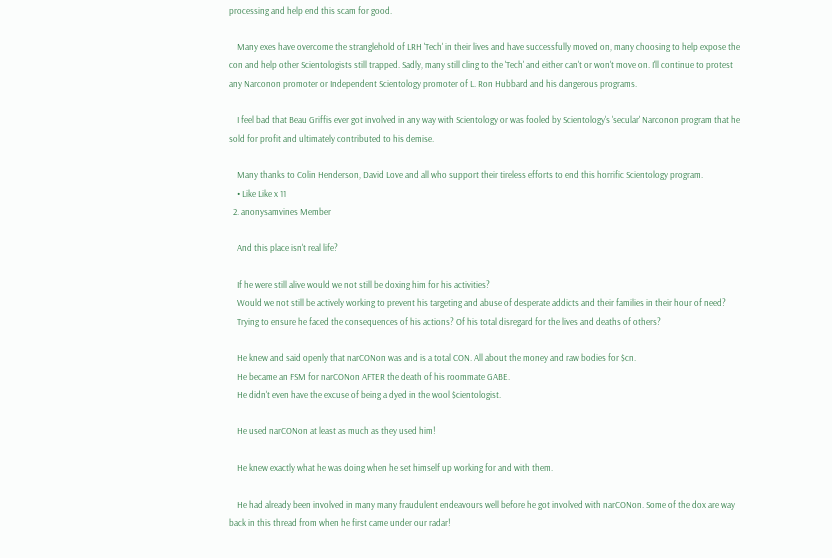processing and help end this scam for good.

    Many exes have overcome the stranglehold of LRH 'Tech' in their lives and have successfully moved on, many choosing to help expose the con and help other Scientologists still trapped. Sadly, many still cling to the 'Tech' and either can't or won't move on. I'll continue to protest any Narconon promoter or Independent Scientology promoter of L. Ron Hubbard and his dangerous programs.

    I feel bad that Beau Griffis ever got involved in any way with Scientology or was fooled by Scientology's 'secular' Narconon program that he sold for profit and ultimately contributed to his demise.

    Many thanks to Colin Henderson, David Love and all who support their tireless efforts to end this horrific Scientology program.
    • Like Like x 11
  2. anonysamvines Member

    And this place isn't real life?

    If he were still alive would we not still be doxing him for his activities?
    Would we not still be actively working to prevent his targeting and abuse of desperate addicts and their families in their hour of need?
    Trying to ensure he faced the consequences of his actions? Of his total disregard for the lives and deaths of others?

    He knew and said openly that narCONon was and is a total CON. All about the money and raw bodies for $cn.
    He became an FSM for narCONon AFTER the death of his roommate GABE.
    He didn't even have the excuse of being a dyed in the wool $cientologist.

    He used narCONon at least as much as they used him!

    He knew exactly what he was doing when he set himself up working for and with them.

    He had already been involved in many many fraudulent endeavours well before he got involved with narCONon. Some of the dox are way back in this thread from when he first came under our radar!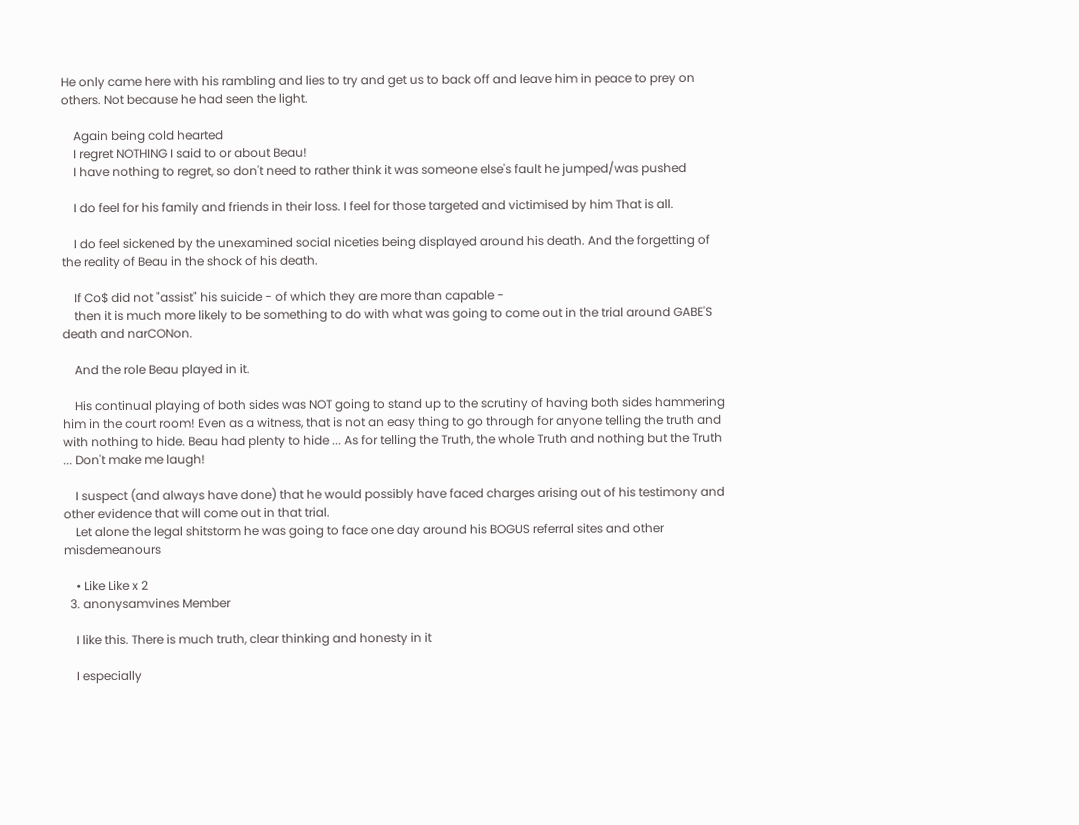He only came here with his rambling and lies to try and get us to back off and leave him in peace to prey on others. Not because he had seen the light.

    Again being cold hearted
    I regret NOTHING I said to or about Beau!
    I have nothing to regret, so don't need to rather think it was someone else's fault he jumped/was pushed

    I do feel for his family and friends in their loss. I feel for those targeted and victimised by him That is all.

    I do feel sickened by the unexamined social niceties being displayed around his death. And the forgetting of the reality of Beau in the shock of his death.

    If Co$ did not "assist" his suicide - of which they are more than capable -
    then it is much more likely to be something to do with what was going to come out in the trial around GABE'S death and narCONon.

    And the role Beau played in it.

    His continual playing of both sides was NOT going to stand up to the scrutiny of having both sides hammering him in the court room! Even as a witness, that is not an easy thing to go through for anyone telling the truth and with nothing to hide. Beau had plenty to hide ... As for telling the Truth, the whole Truth and nothing but the Truth ... Don't make me laugh!

    I suspect (and always have done) that he would possibly have faced charges arising out of his testimony and other evidence that will come out in that trial.
    Let alone the legal shitstorm he was going to face one day around his BOGUS referral sites and other misdemeanours

    • Like Like x 2
  3. anonysamvines Member

    I like this. There is much truth, clear thinking and honesty in it

    I especially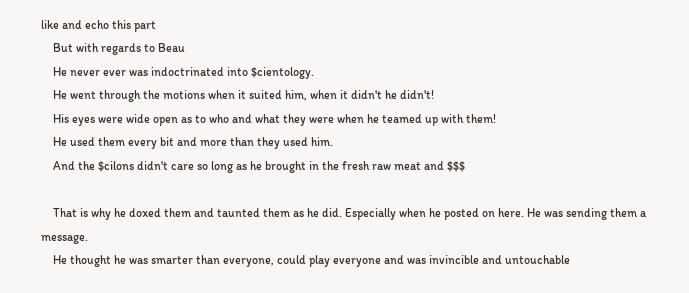like and echo this part
    But with regards to Beau
    He never ever was indoctrinated into $cientology.
    He went through the motions when it suited him, when it didn't he didn't!
    His eyes were wide open as to who and what they were when he teamed up with them!
    He used them every bit and more than they used him.
    And the $cilons didn't care so long as he brought in the fresh raw meat and $$$

    That is why he doxed them and taunted them as he did. Especially when he posted on here. He was sending them a message.
    He thought he was smarter than everyone, could play everyone and was invincible and untouchable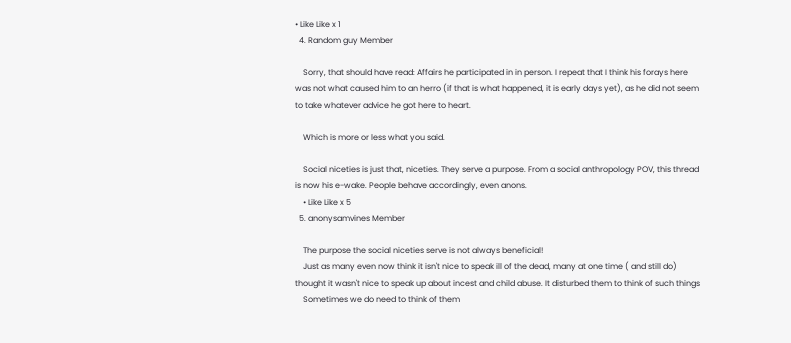• Like Like x 1
  4. Random guy Member

    Sorry, that should have read: Affairs he participated in in person. I repeat that I think his forays here was not what caused him to an herro (if that is what happened, it is early days yet), as he did not seem to take whatever advice he got here to heart.

    Which is more or less what you said.

    Social niceties is just that, niceties. They serve a purpose. From a social anthropology POV, this thread is now his e-wake. People behave accordingly, even anons.
    • Like Like x 5
  5. anonysamvines Member

    The purpose the social niceties serve is not always beneficial!
    Just as many even now think it isn't nice to speak ill of the dead, many at one time ( and still do) thought it wasn't nice to speak up about incest and child abuse. It disturbed them to think of such things
    Sometimes we do need to think of them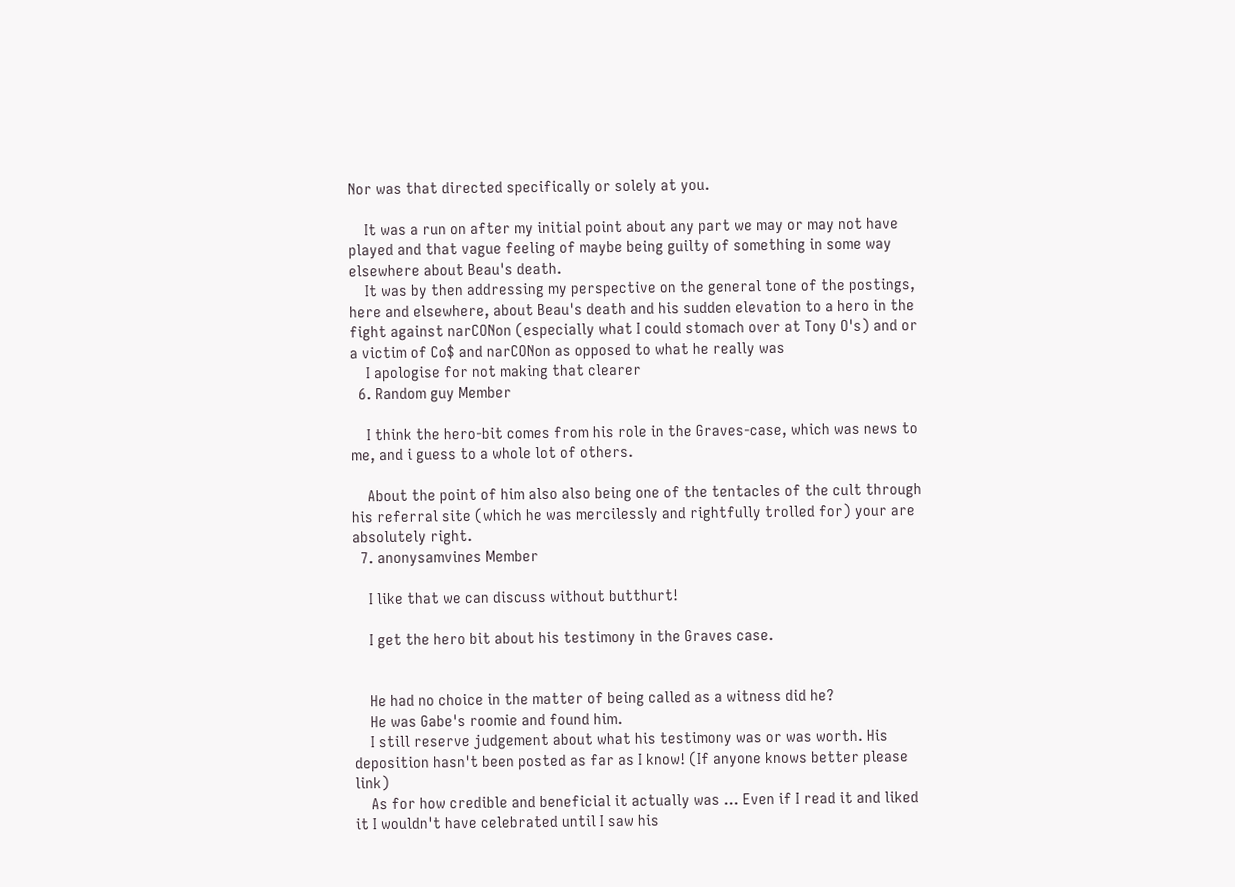Nor was that directed specifically or solely at you.

    It was a run on after my initial point about any part we may or may not have played and that vague feeling of maybe being guilty of something in some way elsewhere about Beau's death.
    It was by then addressing my perspective on the general tone of the postings, here and elsewhere, about Beau's death and his sudden elevation to a hero in the fight against narCONon (especially what I could stomach over at Tony O's) and or a victim of Co$ and narCONon as opposed to what he really was
    I apologise for not making that clearer
  6. Random guy Member

    I think the hero-bit comes from his role in the Graves-case, which was news to me, and i guess to a whole lot of others.

    About the point of him also also being one of the tentacles of the cult through his referral site (which he was mercilessly and rightfully trolled for) your are absolutely right.
  7. anonysamvines Member

    I like that we can discuss without butthurt!

    I get the hero bit about his testimony in the Graves case.


    He had no choice in the matter of being called as a witness did he?
    He was Gabe's roomie and found him.
    I still reserve judgement about what his testimony was or was worth. His deposition hasn't been posted as far as I know! (If anyone knows better please link)
    As for how credible and beneficial it actually was ... Even if I read it and liked it I wouldn't have celebrated until I saw his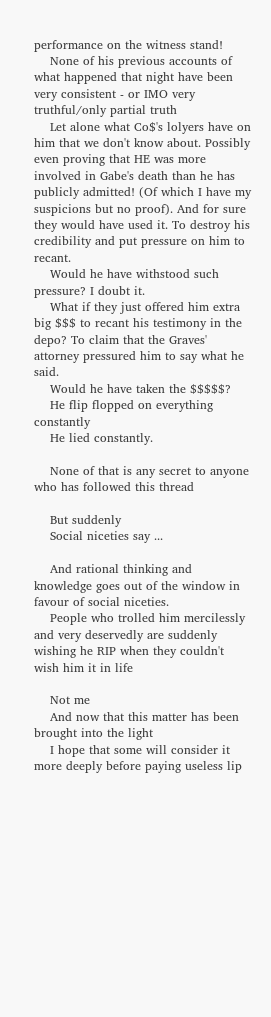performance on the witness stand!
    None of his previous accounts of what happened that night have been very consistent - or IMO very truthful/only partial truth
    Let alone what Co$'s lolyers have on him that we don't know about. Possibly even proving that HE was more involved in Gabe's death than he has publicly admitted! (Of which I have my suspicions but no proof). And for sure they would have used it. To destroy his credibility and put pressure on him to recant.
    Would he have withstood such pressure? I doubt it.
    What if they just offered him extra big $$$ to recant his testimony in the depo? To claim that the Graves' attorney pressured him to say what he said.
    Would he have taken the $$$$$?
    He flip flopped on everything constantly
    He lied constantly.

    None of that is any secret to anyone who has followed this thread

    But suddenly
    Social niceties say ...

    And rational thinking and knowledge goes out of the window in favour of social niceties.
    People who trolled him mercilessly and very deservedly are suddenly wishing he RIP when they couldn't wish him it in life

    Not me
    And now that this matter has been brought into the light
    I hope that some will consider it more deeply before paying useless lip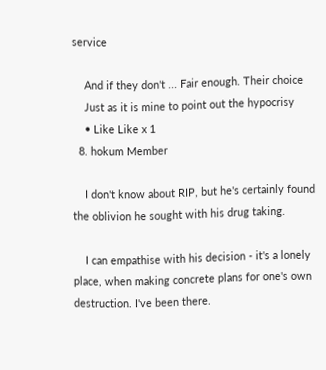service

    And if they don't ... Fair enough. Their choice
    Just as it is mine to point out the hypocrisy
    • Like Like x 1
  8. hokum Member

    I don't know about RIP, but he's certainly found the oblivion he sought with his drug taking.

    I can empathise with his decision - it's a lonely place, when making concrete plans for one's own destruction. I've been there.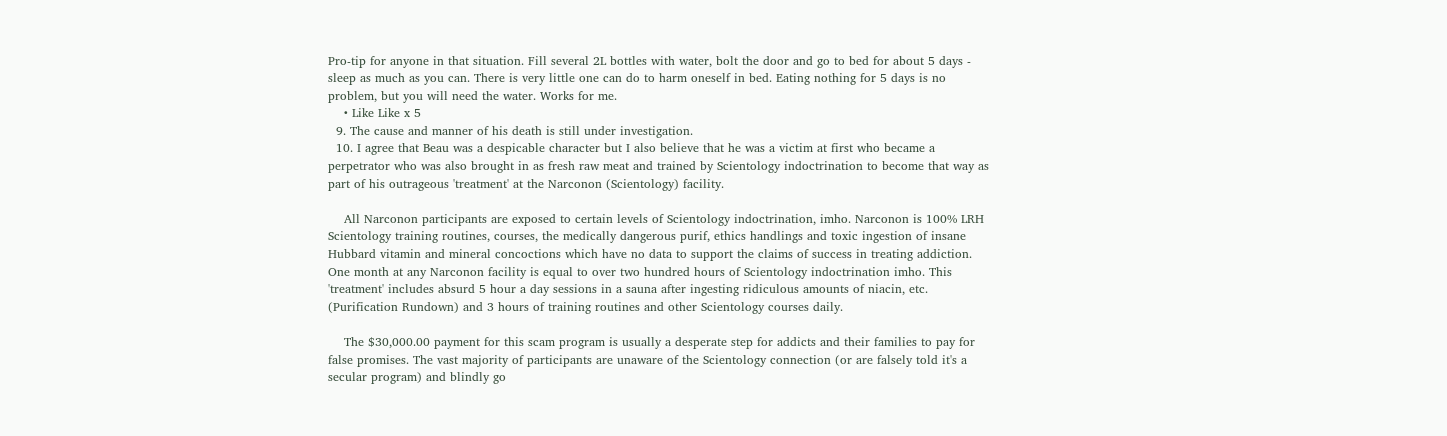Pro-tip for anyone in that situation. Fill several 2L bottles with water, bolt the door and go to bed for about 5 days - sleep as much as you can. There is very little one can do to harm oneself in bed. Eating nothing for 5 days is no problem, but you will need the water. Works for me.
    • Like Like x 5
  9. The cause and manner of his death is still under investigation.
  10. I agree that Beau was a despicable character but I also believe that he was a victim at first who became a perpetrator who was also brought in as fresh raw meat and trained by Scientology indoctrination to become that way as part of his outrageous 'treatment' at the Narconon (Scientology) facility.

    All Narconon participants are exposed to certain levels of Scientology indoctrination, imho. Narconon is 100% LRH Scientology training routines, courses, the medically dangerous purif, ethics handlings and toxic ingestion of insane Hubbard vitamin and mineral concoctions which have no data to support the claims of success in treating addiction. One month at any Narconon facility is equal to over two hundred hours of Scientology indoctrination imho. This 'treatment' includes absurd 5 hour a day sessions in a sauna after ingesting ridiculous amounts of niacin, etc. (Purification Rundown) and 3 hours of training routines and other Scientology courses daily.

    The $30,000.00 payment for this scam program is usually a desperate step for addicts and their families to pay for false promises. The vast majority of participants are unaware of the Scientology connection (or are falsely told it's a secular program) and blindly go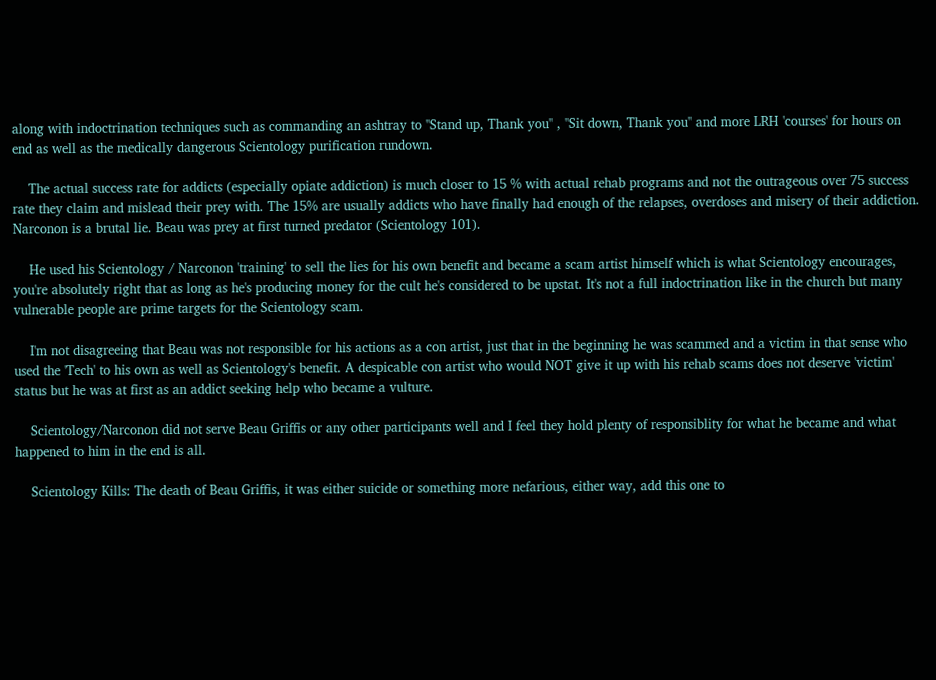along with indoctrination techniques such as commanding an ashtray to ''Stand up, Thank you'' , ''Sit down, Thank you'' and more LRH 'courses' for hours on end as well as the medically dangerous Scientology purification rundown.

    The actual success rate for addicts (especially opiate addiction) is much closer to 15 % with actual rehab programs and not the outrageous over 75 success rate they claim and mislead their prey with. The 15% are usually addicts who have finally had enough of the relapses, overdoses and misery of their addiction. Narconon is a brutal lie. Beau was prey at first turned predator (Scientology 101).

    He used his Scientology / Narconon 'training' to sell the lies for his own benefit and became a scam artist himself which is what Scientology encourages, you're absolutely right that as long as he's producing money for the cult he's considered to be upstat. It's not a full indoctrination like in the church but many vulnerable people are prime targets for the Scientology scam.

    I'm not disagreeing that Beau was not responsible for his actions as a con artist, just that in the beginning he was scammed and a victim in that sense who used the 'Tech' to his own as well as Scientology's benefit. A despicable con artist who would NOT give it up with his rehab scams does not deserve 'victim' status but he was at first as an addict seeking help who became a vulture.

    Scientology/Narconon did not serve Beau Griffis or any other participants well and I feel they hold plenty of responsiblity for what he became and what happened to him in the end is all.

    Scientology Kills: The death of Beau Griffis, it was either suicide or something more nefarious, either way, add this one to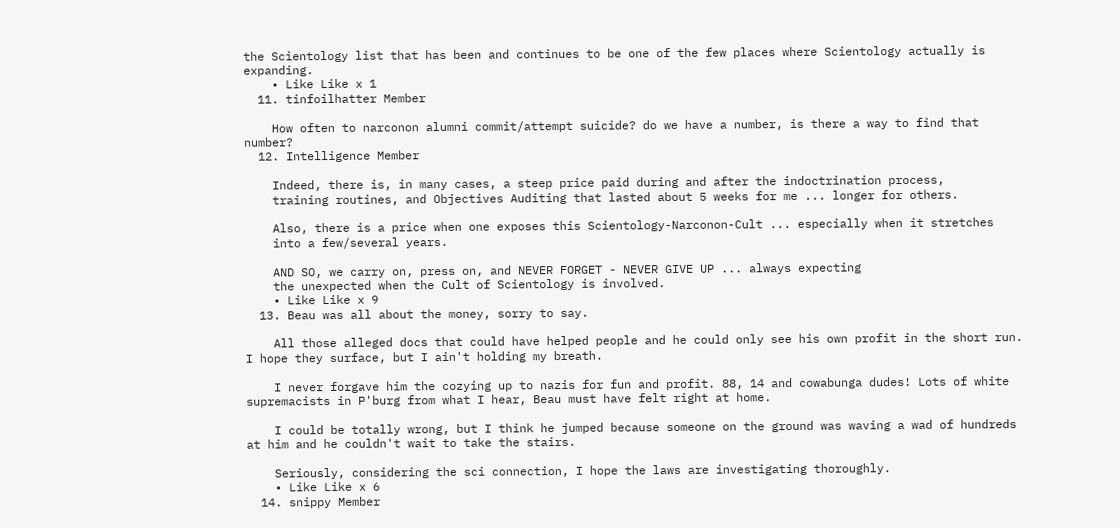the Scientology list that has been and continues to be one of the few places where Scientology actually is expanding.
    • Like Like x 1
  11. tinfoilhatter Member

    How often to narconon alumni commit/attempt suicide? do we have a number, is there a way to find that number?
  12. Intelligence Member

    Indeed, there is, in many cases, a steep price paid during and after the indoctrination process,
    training routines, and Objectives Auditing that lasted about 5 weeks for me ... longer for others.

    Also, there is a price when one exposes this Scientology-Narconon-Cult ... especially when it stretches
    into a few/several years.

    AND SO, we carry on, press on, and NEVER FORGET - NEVER GIVE UP ... always expecting
    the unexpected when the Cult of Scientology is involved.
    • Like Like x 9
  13. Beau was all about the money, sorry to say.

    All those alleged docs that could have helped people and he could only see his own profit in the short run. I hope they surface, but I ain't holding my breath.

    I never forgave him the cozying up to nazis for fun and profit. 88, 14 and cowabunga dudes! Lots of white supremacists in P'burg from what I hear, Beau must have felt right at home.

    I could be totally wrong, but I think he jumped because someone on the ground was waving a wad of hundreds at him and he couldn't wait to take the stairs.

    Seriously, considering the sci connection, I hope the laws are investigating thoroughly.
    • Like Like x 6
  14. snippy Member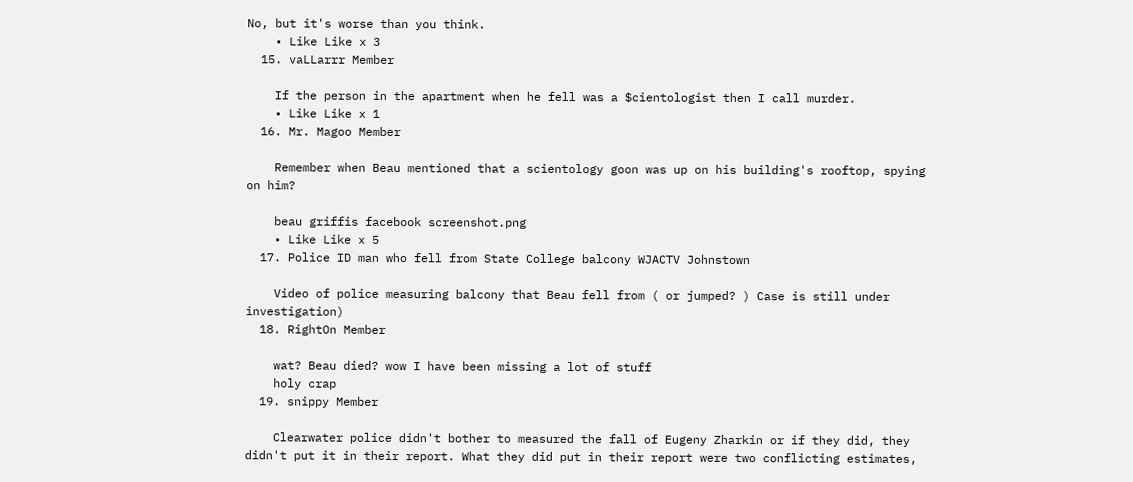No, but it's worse than you think.
    • Like Like x 3
  15. vaLLarrr Member

    If the person in the apartment when he fell was a $cientologist then I call murder.
    • Like Like x 1
  16. Mr. Magoo Member

    Remember when Beau mentioned that a scientology goon was up on his building's rooftop, spying on him?

    beau griffis facebook screenshot.png
    • Like Like x 5
  17. Police ID man who fell from State College balcony WJACTV Johnstown

    Video of police measuring balcony that Beau fell from ( or jumped? ) Case is still under investigation)
  18. RightOn Member

    wat? Beau died? wow I have been missing a lot of stuff
    holy crap
  19. snippy Member

    Clearwater police didn't bother to measured the fall of Eugeny Zharkin or if they did, they didn't put it in their report. What they did put in their report were two conflicting estimates,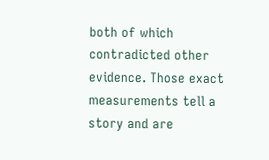both of which contradicted other evidence. Those exact measurements tell a story and are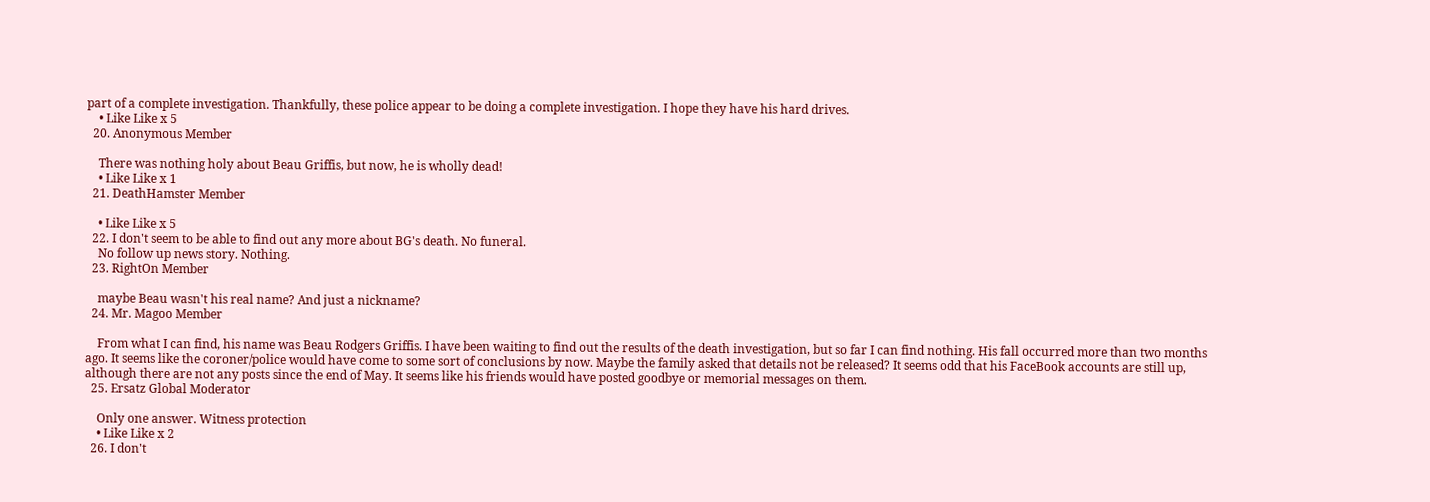part of a complete investigation. Thankfully, these police appear to be doing a complete investigation. I hope they have his hard drives.
    • Like Like x 5
  20. Anonymous Member

    There was nothing holy about Beau Griffis, but now, he is wholly dead!
    • Like Like x 1
  21. DeathHamster Member

    • Like Like x 5
  22. I don't seem to be able to find out any more about BG's death. No funeral.
    No follow up news story. Nothing.
  23. RightOn Member

    maybe Beau wasn't his real name? And just a nickname?
  24. Mr. Magoo Member

    From what I can find, his name was Beau Rodgers Griffis. I have been waiting to find out the results of the death investigation, but so far I can find nothing. His fall occurred more than two months ago. It seems like the coroner/police would have come to some sort of conclusions by now. Maybe the family asked that details not be released? It seems odd that his FaceBook accounts are still up, although there are not any posts since the end of May. It seems like his friends would have posted goodbye or memorial messages on them.
  25. Ersatz Global Moderator

    Only one answer. Witness protection
    • Like Like x 2
  26. I don't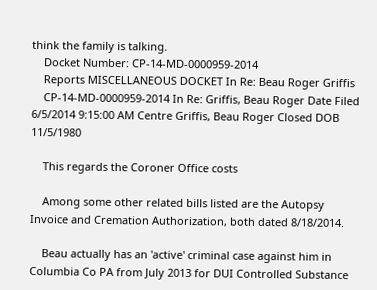think the family is talking.
    Docket Number: CP-14-MD-0000959-2014
    Reports MISCELLANEOUS DOCKET In Re: Beau Roger Griffis
    CP-14-MD-0000959-2014 In Re: Griffis, Beau Roger Date Filed 6/5/2014 9:15:00 AM Centre Griffis, Beau Roger Closed DOB 11/5/1980

    This regards the Coroner Office costs

    Among some other related bills listed are the Autopsy Invoice and Cremation Authorization, both dated 8/18/2014.

    Beau actually has an 'active' criminal case against him in Columbia Co PA from July 2013 for DUI Controlled Substance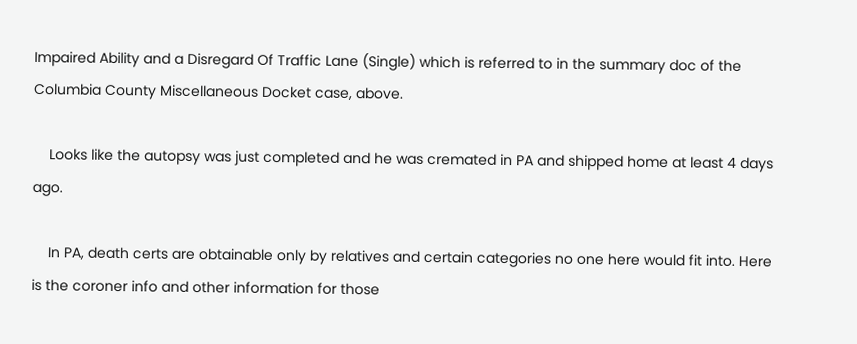Impaired Ability and a Disregard Of Traffic Lane (Single) which is referred to in the summary doc of the Columbia County Miscellaneous Docket case, above.

    Looks like the autopsy was just completed and he was cremated in PA and shipped home at least 4 days ago.

    In PA, death certs are obtainable only by relatives and certain categories no one here would fit into. Here is the coroner info and other information for those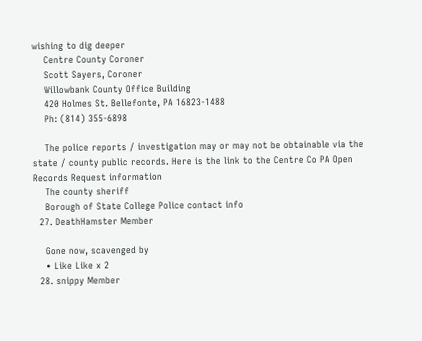wishing to dig deeper
    Centre County Coroner
    Scott Sayers, Coroner
    Willowbank County Office Building
    420 Holmes St. Bellefonte, PA 16823-1488
    Ph: (814) 355-6898

    The police reports / investigation may or may not be obtainable via the state / county public records. Here is the link to the Centre Co PA Open Records Request information
    The county sheriff
    Borough of State College Police contact info
  27. DeathHamster Member

    Gone now, scavenged by
    • Like Like x 2
  28. snippy Member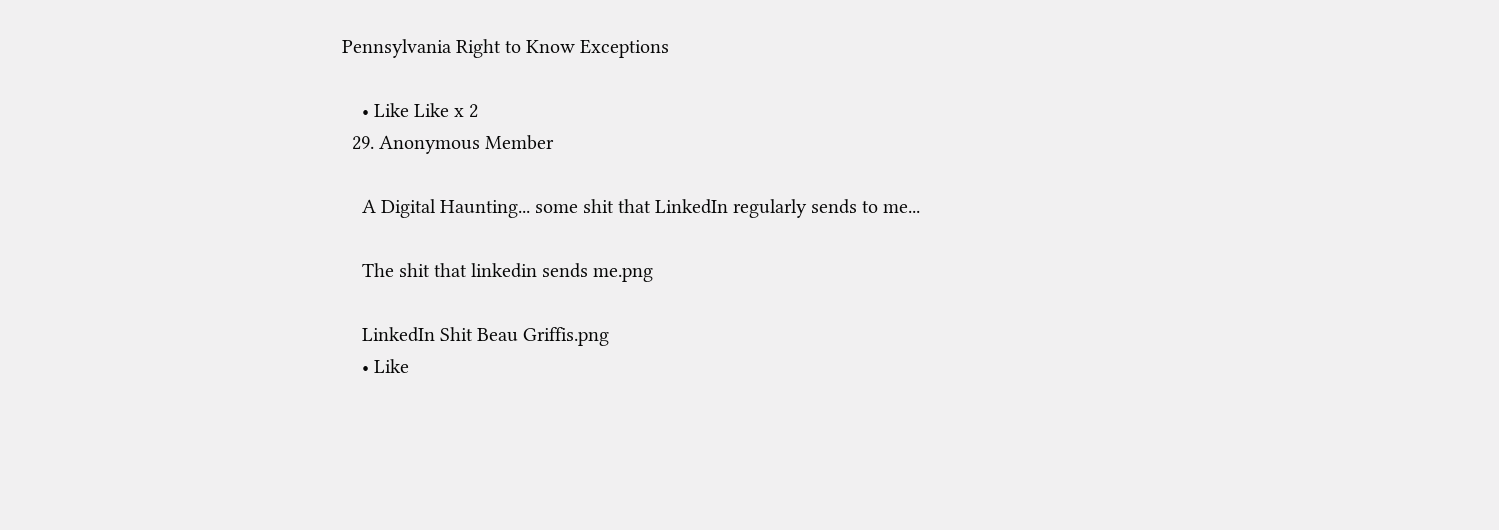Pennsylvania Right to Know Exceptions

    • Like Like x 2
  29. Anonymous Member

    A Digital Haunting... some shit that LinkedIn regularly sends to me...

    The shit that linkedin sends me.png

    LinkedIn Shit Beau Griffis.png
    • Like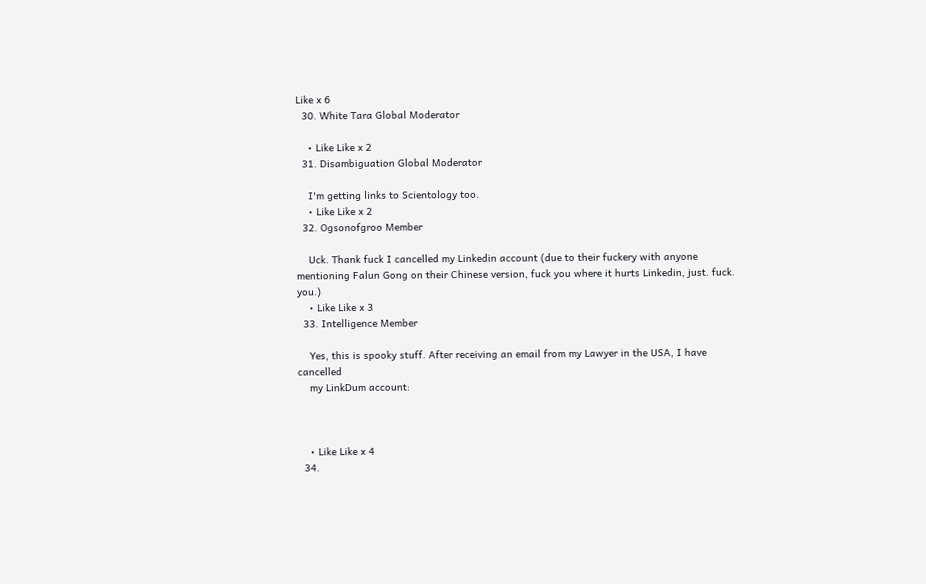Like x 6
  30. White Tara Global Moderator

    • Like Like x 2
  31. Disambiguation Global Moderator

    I'm getting links to Scientology too.
    • Like Like x 2
  32. Ogsonofgroo Member

    Uck. Thank fuck I cancelled my Linkedin account (due to their fuckery with anyone mentioning Falun Gong on their Chinese version, fuck you where it hurts Linkedin, just. fuck. you.)
    • Like Like x 3
  33. Intelligence Member

    Yes, this is spooky stuff. After receiving an email from my Lawyer in the USA, I have cancelled
    my LinkDum account:



    • Like Like x 4
  34.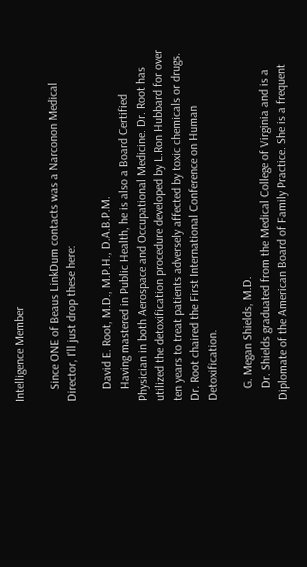Intelligence Member

    Since ONE of Beaus LinkDum contacts was a Narconon Medical Director, I'll just drop these here:

    David E. Root, M.D., M.P.H., D.A.B.P.M.
    Having mastered in Public Health, he is also a Board Certified Physician in both Aerospace and Occupational Medicine. Dr. Root has utilized the detoxification procedure developed by L.Ron Hubbard for over ten years to treat patients adversely affected by toxic chemicals or drugs. Dr. Root chaired the First International Conference on Human Detoxification.

    G. Megan Shields, M.D.
    Dr. Shields graduated from the Medical College of Virginia and is a Diplomate of the American Board of Family Practice. She is a frequent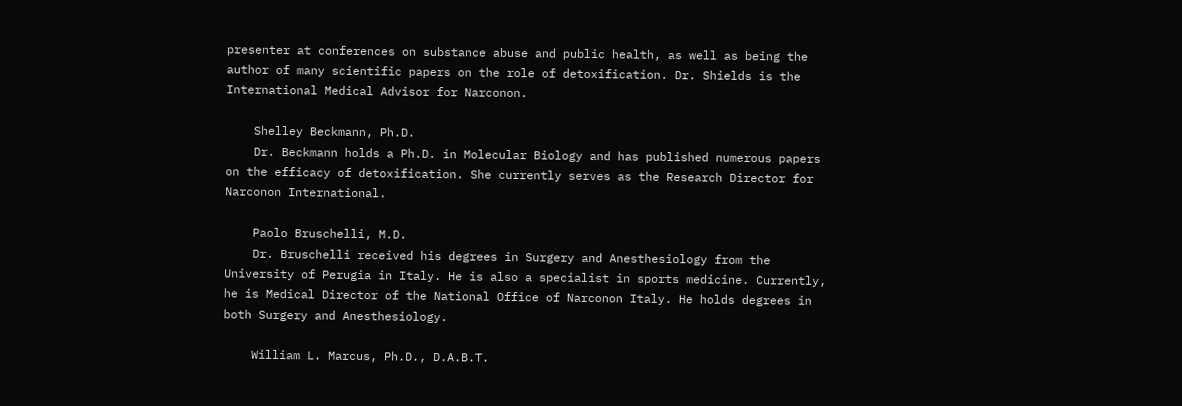presenter at conferences on substance abuse and public health, as well as being the author of many scientific papers on the role of detoxification. Dr. Shields is the International Medical Advisor for Narconon.

    Shelley Beckmann, Ph.D.
    Dr. Beckmann holds a Ph.D. in Molecular Biology and has published numerous papers on the efficacy of detoxification. She currently serves as the Research Director for Narconon International.

    Paolo Bruschelli, M.D.
    Dr. Bruschelli received his degrees in Surgery and Anesthesiology from the University of Perugia in Italy. He is also a specialist in sports medicine. Currently, he is Medical Director of the National Office of Narconon Italy. He holds degrees in both Surgery and Anesthesiology.

    William L. Marcus, Ph.D., D.A.B.T.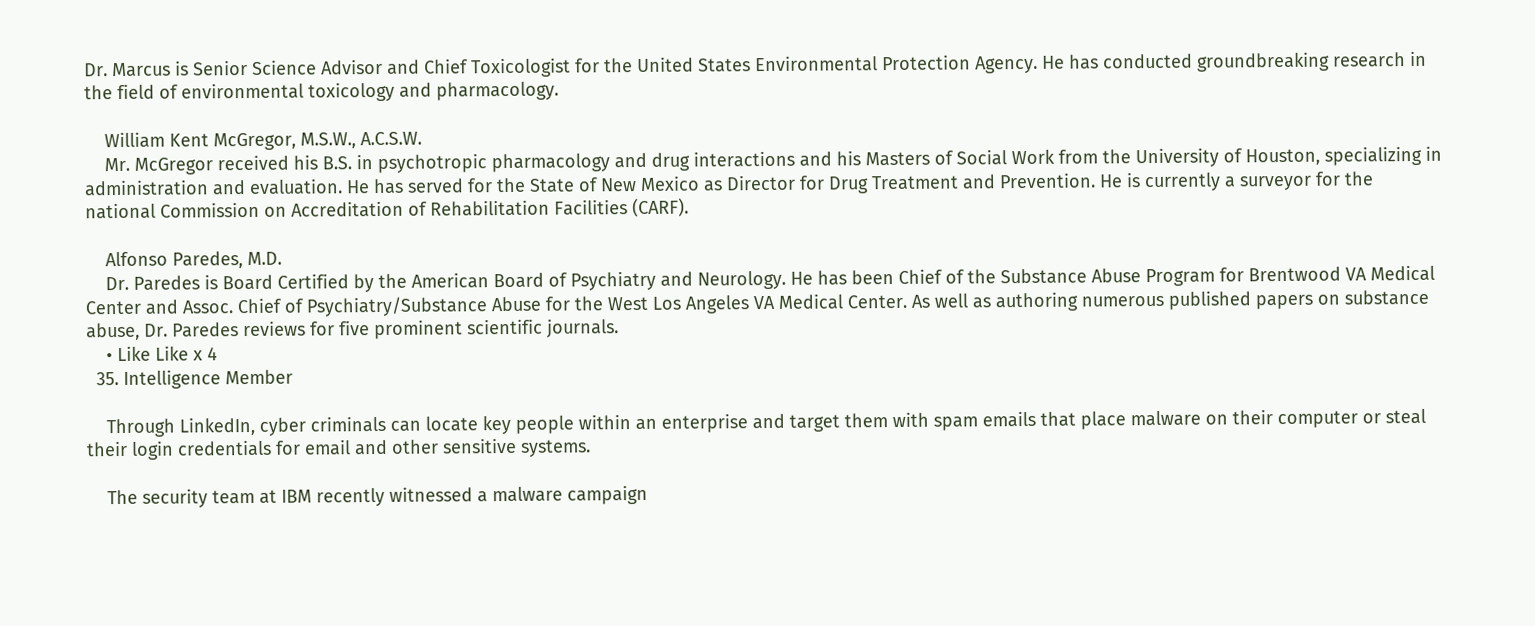Dr. Marcus is Senior Science Advisor and Chief Toxicologist for the United States Environmental Protection Agency. He has conducted groundbreaking research in the field of environmental toxicology and pharmacology.

    William Kent McGregor, M.S.W., A.C.S.W.
    Mr. McGregor received his B.S. in psychotropic pharmacology and drug interactions and his Masters of Social Work from the University of Houston, specializing in administration and evaluation. He has served for the State of New Mexico as Director for Drug Treatment and Prevention. He is currently a surveyor for the national Commission on Accreditation of Rehabilitation Facilities (CARF).

    Alfonso Paredes, M.D.
    Dr. Paredes is Board Certified by the American Board of Psychiatry and Neurology. He has been Chief of the Substance Abuse Program for Brentwood VA Medical Center and Assoc. Chief of Psychiatry/Substance Abuse for the West Los Angeles VA Medical Center. As well as authoring numerous published papers on substance abuse, Dr. Paredes reviews for five prominent scientific journals.
    • Like Like x 4
  35. Intelligence Member

    Through LinkedIn, cyber criminals can locate key people within an enterprise and target them with spam emails that place malware on their computer or steal their login credentials for email and other sensitive systems.

    The security team at IBM recently witnessed a malware campaign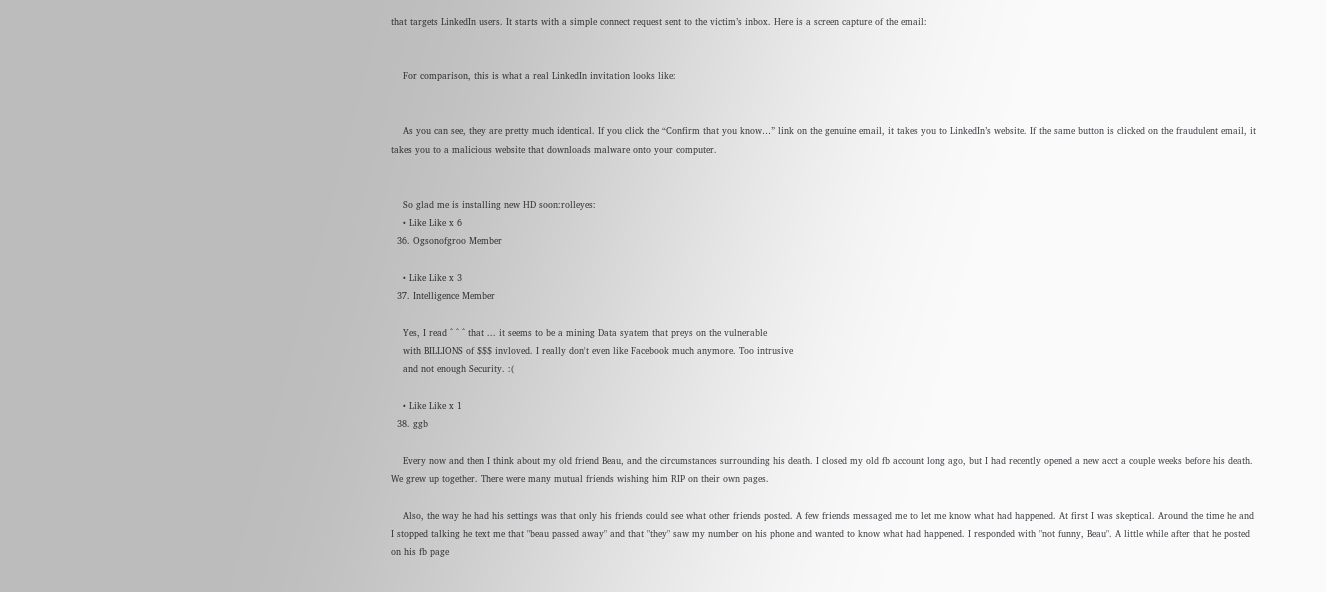that targets LinkedIn users. It starts with a simple connect request sent to the victim’s inbox. Here is a screen capture of the email:


    For comparison, this is what a real LinkedIn invitation looks like:


    As you can see, they are pretty much identical. If you click the “Confirm that you know…” link on the genuine email, it takes you to LinkedIn’s website. If the same button is clicked on the fraudulent email, it takes you to a malicious website that downloads malware onto your computer.


    So glad me is installing new HD soon:rolleyes:
    • Like Like x 6
  36. Ogsonofgroo Member

    • Like Like x 3
  37. Intelligence Member

    Yes, I read ^ ^ ^ that ... it seems to be a mining Data syatem that preys on the vulnerable
    with BILLIONS of $$$ invloved. I really don't even like Facebook much anymore. Too intrusive
    and not enough Security. :(

    • Like Like x 1
  38. ggb

    Every now and then I think about my old friend Beau, and the circumstances surrounding his death. I closed my old fb account long ago, but I had recently opened a new acct a couple weeks before his death. We grew up together. There were many mutual friends wishing him RIP on their own pages.

    Also, the way he had his settings was that only his friends could see what other friends posted. A few friends messaged me to let me know what had happened. At first I was skeptical. Around the time he and I stopped talking he text me that "beau passed away" and that "they" saw my number on his phone and wanted to know what had happened. I responded with "not funny, Beau". A little while after that he posted on his fb page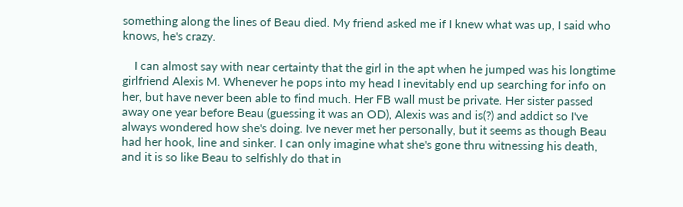something along the lines of Beau died. My friend asked me if I knew what was up, I said who knows, he's crazy.

    I can almost say with near certainty that the girl in the apt when he jumped was his longtime girlfriend Alexis M. Whenever he pops into my head I inevitably end up searching for info on her, but have never been able to find much. Her FB wall must be private. Her sister passed away one year before Beau (guessing it was an OD), Alexis was and is(?) and addict so I've always wondered how she's doing. Ive never met her personally, but it seems as though Beau had her hook, line and sinker. I can only imagine what she's gone thru witnessing his death, and it is so like Beau to selfishly do that in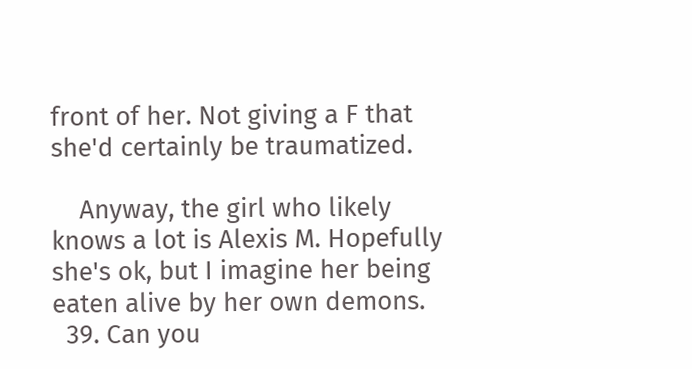front of her. Not giving a F that she'd certainly be traumatized.

    Anyway, the girl who likely knows a lot is Alexis M. Hopefully she's ok, but I imagine her being eaten alive by her own demons.
  39. Can you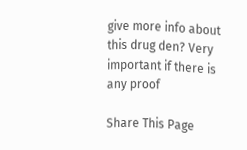give more info about this drug den? Very important if there is any proof

Share This Page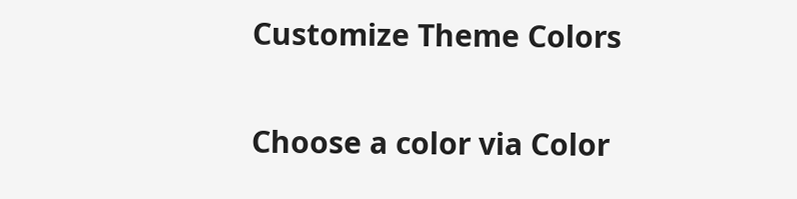Customize Theme Colors


Choose a color via Color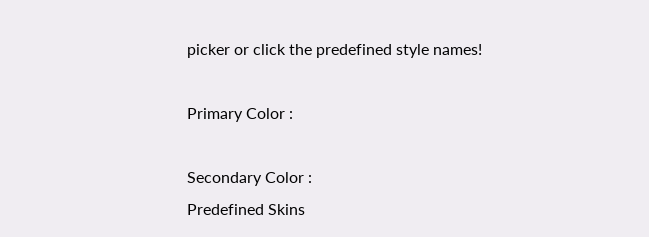picker or click the predefined style names!

Primary Color :

Secondary Color :
Predefined Skins